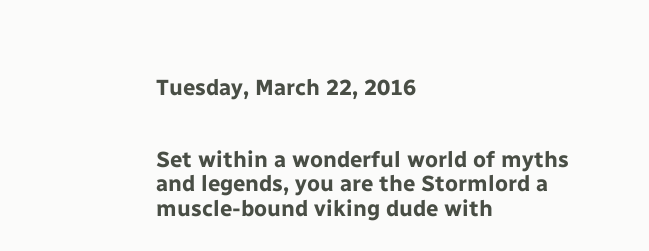Tuesday, March 22, 2016


Set within a wonderful world of myths and legends, you are the Stormlord a muscle-bound viking dude with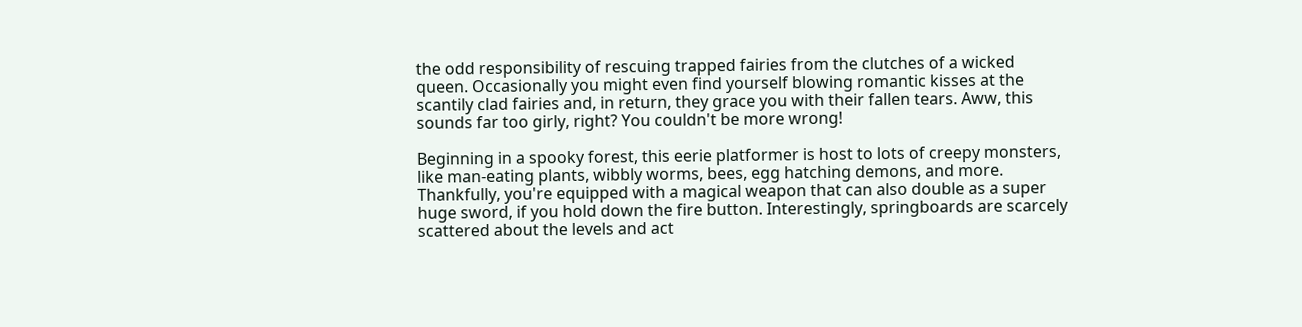the odd responsibility of rescuing trapped fairies from the clutches of a wicked queen. Occasionally you might even find yourself blowing romantic kisses at the scantily clad fairies and, in return, they grace you with their fallen tears. Aww, this sounds far too girly, right? You couldn't be more wrong!

Beginning in a spooky forest, this eerie platformer is host to lots of creepy monsters, like man-eating plants, wibbly worms, bees, egg hatching demons, and more. Thankfully, you're equipped with a magical weapon that can also double as a super huge sword, if you hold down the fire button. Interestingly, springboards are scarcely scattered about the levels and act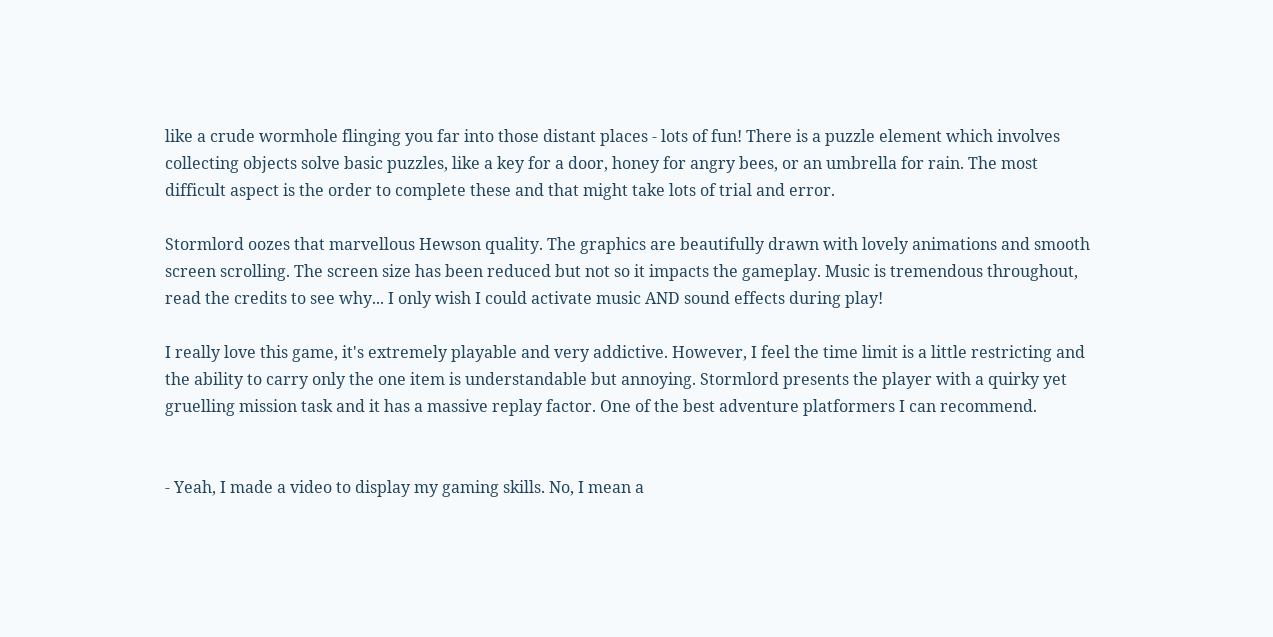like a crude wormhole flinging you far into those distant places - lots of fun! There is a puzzle element which involves collecting objects solve basic puzzles, like a key for a door, honey for angry bees, or an umbrella for rain. The most difficult aspect is the order to complete these and that might take lots of trial and error.

Stormlord oozes that marvellous Hewson quality. The graphics are beautifully drawn with lovely animations and smooth screen scrolling. The screen size has been reduced but not so it impacts the gameplay. Music is tremendous throughout, read the credits to see why... I only wish I could activate music AND sound effects during play!

I really love this game, it's extremely playable and very addictive. However, I feel the time limit is a little restricting and the ability to carry only the one item is understandable but annoying. Stormlord presents the player with a quirky yet gruelling mission task and it has a massive replay factor. One of the best adventure platformers I can recommend.


- Yeah, I made a video to display my gaming skills. No, I mean a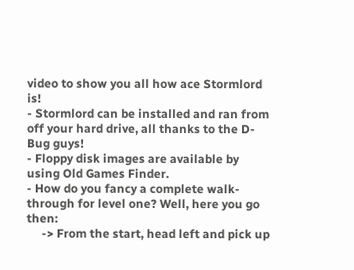video to show you all how ace Stormlord is!
- Stormlord can be installed and ran from off your hard drive, all thanks to the D-Bug guys!
- Floppy disk images are available by using Old Games Finder.
- How do you fancy a complete walk-through for level one? Well, here you go then:
     -> From the start, head left and pick up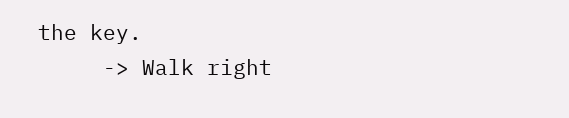the key.
     -> Walk right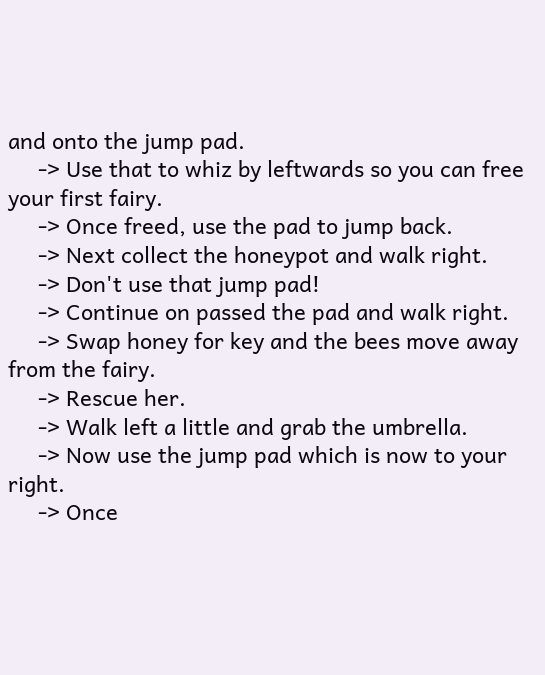and onto the jump pad.
     -> Use that to whiz by leftwards so you can free your first fairy.
     -> Once freed, use the pad to jump back.
     -> Next collect the honeypot and walk right.
     -> Don't use that jump pad!
     -> Continue on passed the pad and walk right.
     -> Swap honey for key and the bees move away from the fairy.
     -> Rescue her.
     -> Walk left a little and grab the umbrella.
     -> Now use the jump pad which is now to your right.
     -> Once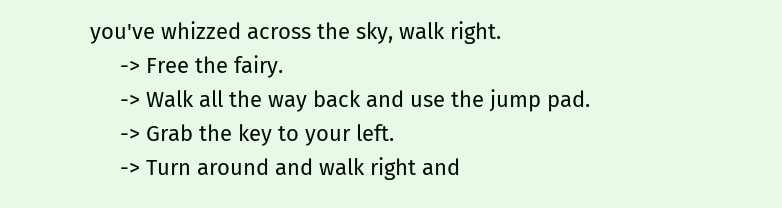you've whizzed across the sky, walk right.
     -> Free the fairy.
     -> Walk all the way back and use the jump pad.
     -> Grab the key to your left.
     -> Turn around and walk right and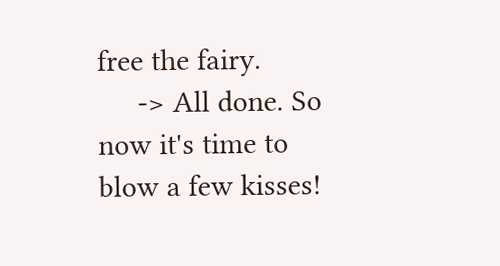free the fairy.
     -> All done. So now it's time to blow a few kisses!